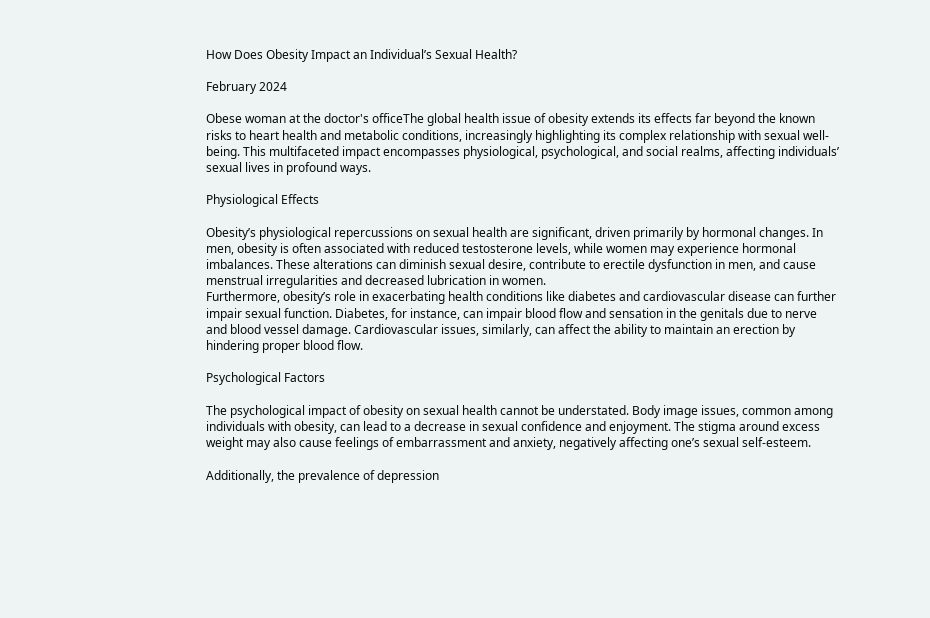How Does Obesity Impact an Individual’s Sexual Health?

February 2024

Obese woman at the doctor's officeThe global health issue of obesity extends its effects far beyond the known risks to heart health and metabolic conditions, increasingly highlighting its complex relationship with sexual well-being. This multifaceted impact encompasses physiological, psychological, and social realms, affecting individuals’ sexual lives in profound ways.

Physiological Effects

Obesity’s physiological repercussions on sexual health are significant, driven primarily by hormonal changes. In men, obesity is often associated with reduced testosterone levels, while women may experience hormonal imbalances. These alterations can diminish sexual desire, contribute to erectile dysfunction in men, and cause menstrual irregularities and decreased lubrication in women.
Furthermore, obesity’s role in exacerbating health conditions like diabetes and cardiovascular disease can further impair sexual function. Diabetes, for instance, can impair blood flow and sensation in the genitals due to nerve and blood vessel damage. Cardiovascular issues, similarly, can affect the ability to maintain an erection by hindering proper blood flow.

Psychological Factors

The psychological impact of obesity on sexual health cannot be understated. Body image issues, common among individuals with obesity, can lead to a decrease in sexual confidence and enjoyment. The stigma around excess weight may also cause feelings of embarrassment and anxiety, negatively affecting one’s sexual self-esteem.

Additionally, the prevalence of depression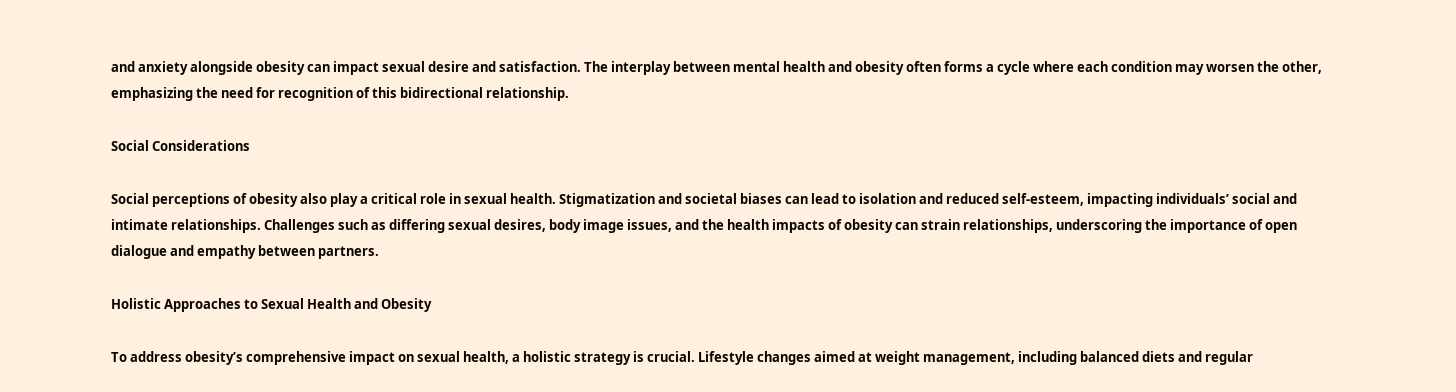and anxiety alongside obesity can impact sexual desire and satisfaction. The interplay between mental health and obesity often forms a cycle where each condition may worsen the other, emphasizing the need for recognition of this bidirectional relationship.

Social Considerations

Social perceptions of obesity also play a critical role in sexual health. Stigmatization and societal biases can lead to isolation and reduced self-esteem, impacting individuals’ social and intimate relationships. Challenges such as differing sexual desires, body image issues, and the health impacts of obesity can strain relationships, underscoring the importance of open dialogue and empathy between partners.

Holistic Approaches to Sexual Health and Obesity

To address obesity’s comprehensive impact on sexual health, a holistic strategy is crucial. Lifestyle changes aimed at weight management, including balanced diets and regular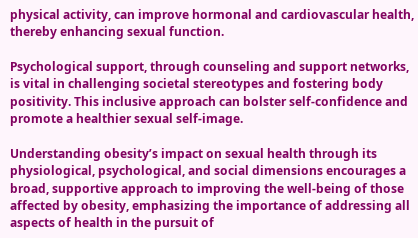physical activity, can improve hormonal and cardiovascular health, thereby enhancing sexual function.

Psychological support, through counseling and support networks, is vital in challenging societal stereotypes and fostering body positivity. This inclusive approach can bolster self-confidence and promote a healthier sexual self-image.

Understanding obesity’s impact on sexual health through its physiological, psychological, and social dimensions encourages a broad, supportive approach to improving the well-being of those affected by obesity, emphasizing the importance of addressing all aspects of health in the pursuit of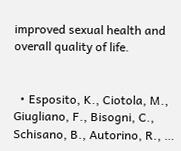improved sexual health and overall quality of life.


  • Esposito, K., Ciotola, M., Giugliano, F., Bisogni, C., Schisano, B., Autorino, R., …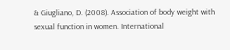& Giugliano, D. (2008). Association of body weight with sexual function in women. International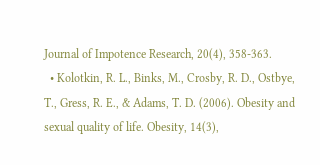Journal of Impotence Research, 20(4), 358-363.
  • Kolotkin, R. L., Binks, M., Crosby, R. D., Ostbye, T., Gress, R. E., & Adams, T. D. (2006). Obesity and sexual quality of life. Obesity, 14(3),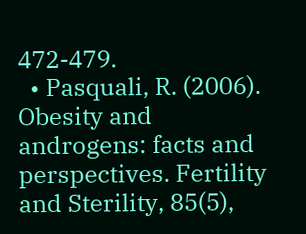472-479.
  • Pasquali, R. (2006). Obesity and androgens: facts and perspectives. Fertility and Sterility, 85(5),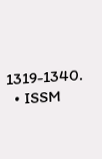1319-1340.
  • ISSM